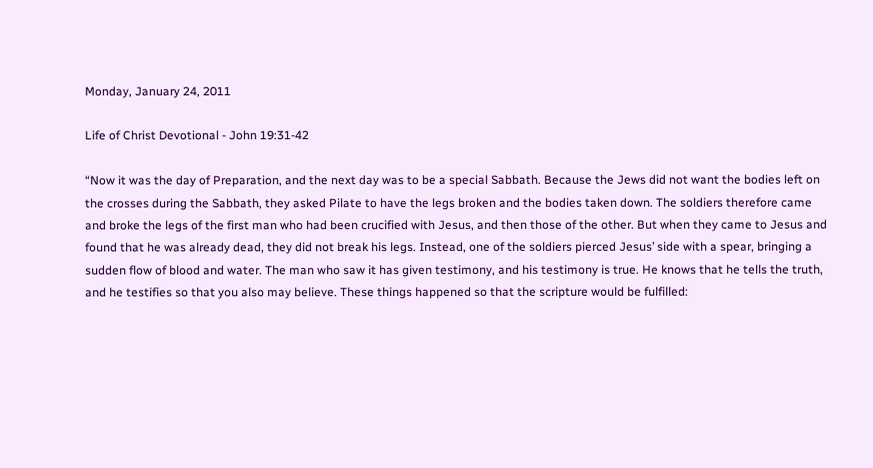Monday, January 24, 2011

Life of Christ Devotional - John 19:31-42

“Now it was the day of Preparation, and the next day was to be a special Sabbath. Because the Jews did not want the bodies left on the crosses during the Sabbath, they asked Pilate to have the legs broken and the bodies taken down. The soldiers therefore came and broke the legs of the first man who had been crucified with Jesus, and then those of the other. But when they came to Jesus and found that he was already dead, they did not break his legs. Instead, one of the soldiers pierced Jesus’ side with a spear, bringing a sudden flow of blood and water. The man who saw it has given testimony, and his testimony is true. He knows that he tells the truth, and he testifies so that you also may believe. These things happened so that the scripture would be fulfilled: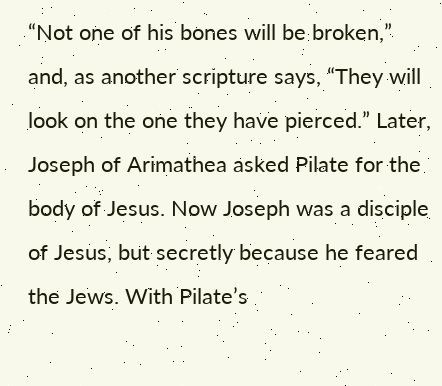“Not one of his bones will be broken,” and, as another scripture says, “They will look on the one they have pierced.” Later, Joseph of Arimathea asked Pilate for the body of Jesus. Now Joseph was a disciple of Jesus, but secretly because he feared the Jews. With Pilate’s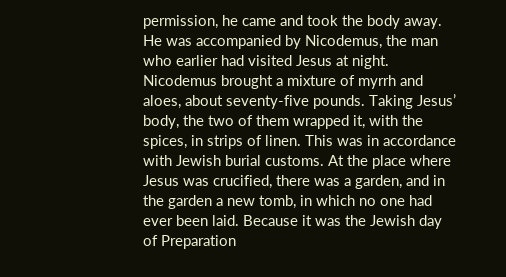permission, he came and took the body away. He was accompanied by Nicodemus, the man who earlier had visited Jesus at night. Nicodemus brought a mixture of myrrh and aloes, about seventy-five pounds. Taking Jesus’ body, the two of them wrapped it, with the spices, in strips of linen. This was in accordance with Jewish burial customs. At the place where Jesus was crucified, there was a garden, and in the garden a new tomb, in which no one had ever been laid. Because it was the Jewish day of Preparation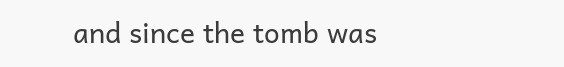and since the tomb was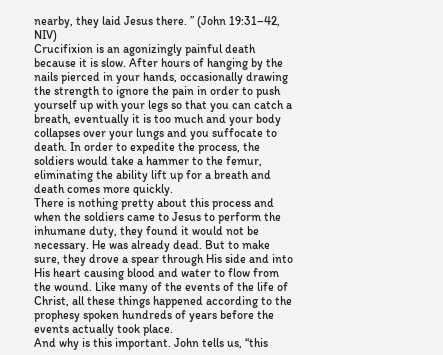nearby, they laid Jesus there. ” (John 19:31–42, NIV)
Crucifixion is an agonizingly painful death because it is slow. After hours of hanging by the nails pierced in your hands, occasionally drawing the strength to ignore the pain in order to push yourself up with your legs so that you can catch a breath, eventually it is too much and your body collapses over your lungs and you suffocate to death. In order to expedite the process, the soldiers would take a hammer to the femur, eliminating the ability lift up for a breath and death comes more quickly.
There is nothing pretty about this process and when the soldiers came to Jesus to perform the inhumane duty, they found it would not be necessary. He was already dead. But to make sure, they drove a spear through His side and into His heart causing blood and water to flow from the wound. Like many of the events of the life of Christ, all these things happened according to the prophesy spoken hundreds of years before the events actually took place.
And why is this important. John tells us, “this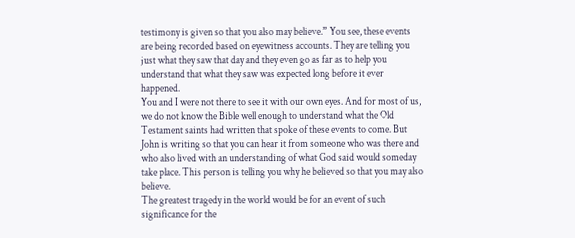testimony is given so that you also may believe.” You see, these events are being recorded based on eyewitness accounts. They are telling you just what they saw that day and they even go as far as to help you understand that what they saw was expected long before it ever happened.
You and I were not there to see it with our own eyes. And for most of us, we do not know the Bible well enough to understand what the Old Testament saints had written that spoke of these events to come. But John is writing so that you can hear it from someone who was there and who also lived with an understanding of what God said would someday take place. This person is telling you why he believed so that you may also believe.
The greatest tragedy in the world would be for an event of such significance for the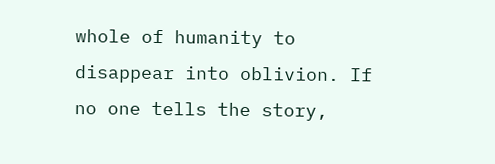whole of humanity to disappear into oblivion. If no one tells the story,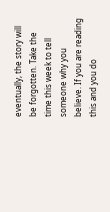eventually, the story will be forgotten. Take the time this week to tell someone why you believe. If you are reading this and you do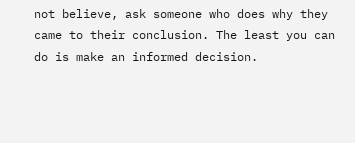not believe, ask someone who does why they came to their conclusion. The least you can do is make an informed decision.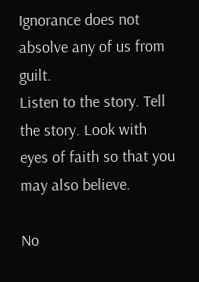Ignorance does not absolve any of us from guilt.
Listen to the story. Tell the story. Look with eyes of faith so that you may also believe.

No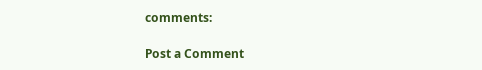comments:

Post a Comment